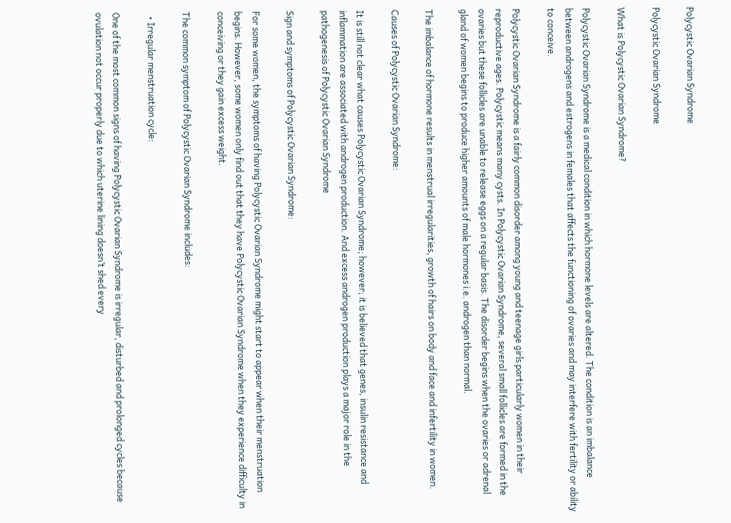Polycystic Ovarian Syndrome

Polycystic Ovarian Syndrome

What is Polycystic Ovarian Syndrome?

Polycystic Ovarian Syndrome is a medical condition in which hormone levels are altered. The condition is an imbalance between androgens and estrogens in females that affects the functioning of ovaries and may interfere with fertility or ability to conceive.

Polycystic Ovarian Syndrome is a fairly common disorder among young and teenage girls particularly women in their reproductive ages. Polycystic means many cysts. In Polycystic Ovarian Syndrome, several small follicles are formed in the ovaries but these follicles are unable to release eggs on a regular basis. The disorder begins when the ovaries or adrenal gland of women begins to produce higher amounts of male hormones i.e. androgen than normal.

The imbalance of hormone results in menstrual irregularities, growth of hairs on body and face and infertility in women.

Causes of Polycystic Ovarian Syndrome:

It is still not clear what causes Polycystic Ovarian Syndrome; however; it is believed that genes, insulin resistance and inflammation are associated with androgen production. And excess androgen production plays a major role in the pathogenesis of Polycystic Ovarian Syndrome

Sign and symptoms of Polycystic Ovarian Syndrome:

For some women, the symptoms of having Polycystic Ovarian Syndrome might start to appear when their menstruation begins. However, some women only find out that they have Polycystic Ovarian Syndrome when they experience difficulty in conceiving or they gain excess weight.

The common symptom of Polycystic Ovarian Syndrome includes:

  • Irregular menstruation cycle:

One of the most common signs of having Polycystic Ovarian Syndrome is irregular, disturbed and prolonged cycles because ovulation not occur properly due to which uterine lining doesn’t shed every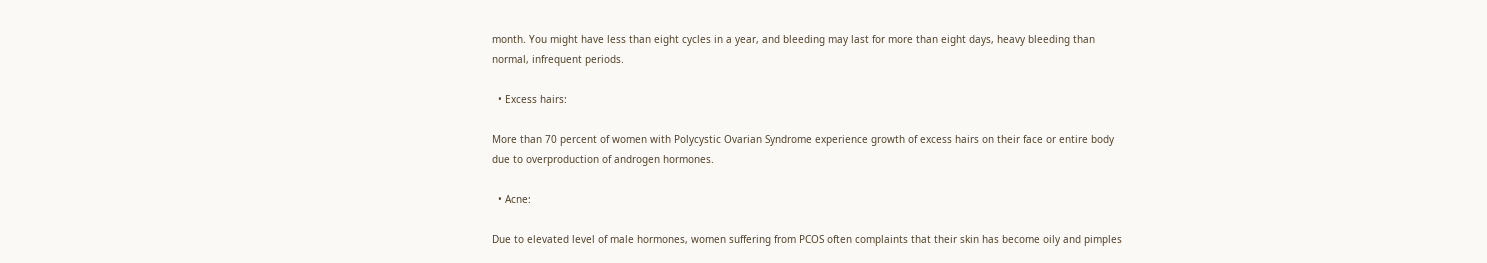month. You might have less than eight cycles in a year, and bleeding may last for more than eight days, heavy bleeding than normal, infrequent periods.

  • Excess hairs:

More than 70 percent of women with Polycystic Ovarian Syndrome experience growth of excess hairs on their face or entire body due to overproduction of androgen hormones.

  • Acne:

Due to elevated level of male hormones, women suffering from PCOS often complaints that their skin has become oily and pimples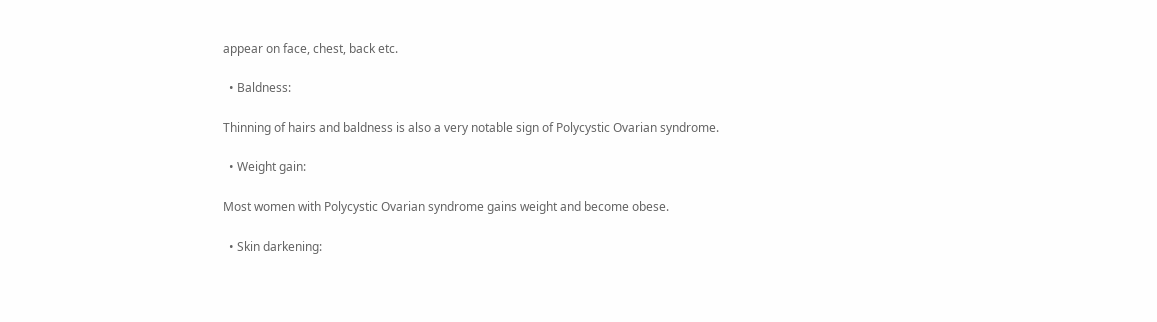appear on face, chest, back etc.

  • Baldness:

Thinning of hairs and baldness is also a very notable sign of Polycystic Ovarian syndrome.

  • Weight gain:

Most women with Polycystic Ovarian syndrome gains weight and become obese.

  • Skin darkening: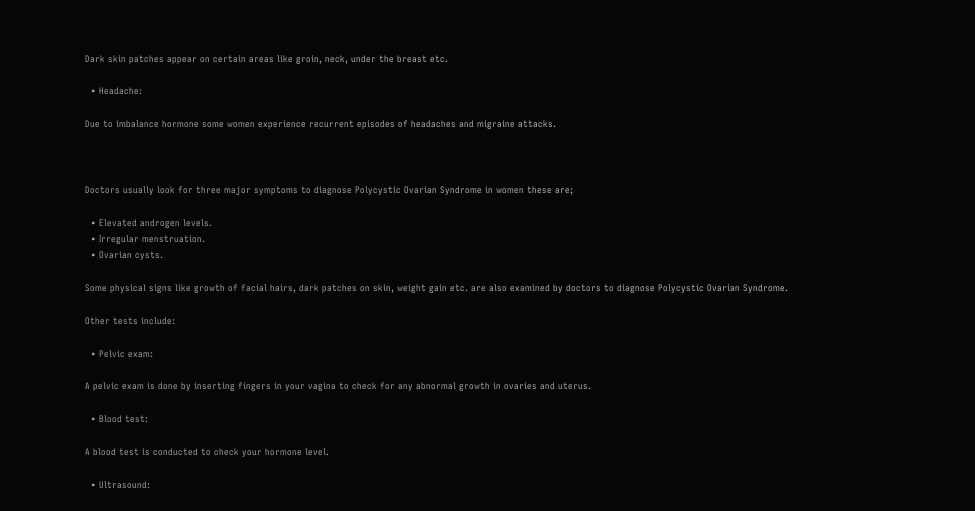Dark skin patches appear on certain areas like groin, neck, under the breast etc.

  • Headache:

Due to imbalance hormone some women experience recurrent episodes of headaches and migraine attacks.



Doctors usually look for three major symptoms to diagnose Polycystic Ovarian Syndrome in women these are;

  • Elevated androgen levels.
  • Irregular menstruation.
  • Ovarian cysts.

Some physical signs like growth of facial hairs, dark patches on skin, weight gain etc. are also examined by doctors to diagnose Polycystic Ovarian Syndrome.

Other tests include:

  • Pelvic exam:

A pelvic exam is done by inserting fingers in your vagina to check for any abnormal growth in ovaries and uterus.

  • Blood test:

A blood test is conducted to check your hormone level.

  • Ultrasound: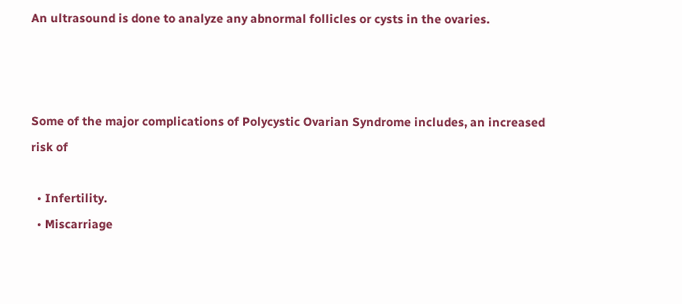An ultrasound is done to analyze any abnormal follicles or cysts in the ovaries.



Some of the major complications of Polycystic Ovarian Syndrome includes, an increased risk of

  • Infertility.
  • Miscarriage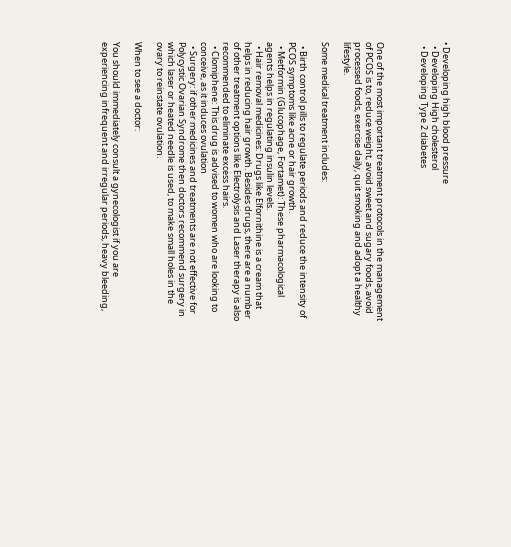• Developing high blood pressure
  • Developing High cholesterol
  • Developing Type 2 diabetes



One of the most important treatment protocols in the management of PCOS is to, reduce weight, avoid sweet and sugary foods, avoid processed foods, exercise daily, quit smoking and adopt a healthy lifestyle.

Some medical treatment includes:

  • Birth control pills to regulate periods and reduce the intensity of PCOS symptoms like acne or hair growth.
  • Metformin (Glucophage, Fortamet): These pharmacological agents helps in regulating insulin levels.
  • Hair removal medicines: Drugs like Elfornithine is a cream that helps in reducing hair growth. Besides drugs, there are a number of other treatment options like Electrolysis and Laser therapy is also recommended to eliminate excess hairs.
  • Clomiphene: This drug is advised to women who are looking to conceive, as it induces ovulation
  • Surgery: if other medicines and treatments are not effective for Polycystic Ovarian Syndrome then doctors recommend surgery in which laser or heated needle is used, to make small holes in the ovary to reinstate ovulation.

When to see a doctor:

You should immediately consult a gynecologist if you are experiencing infrequent and irregular periods, heavy bleeding,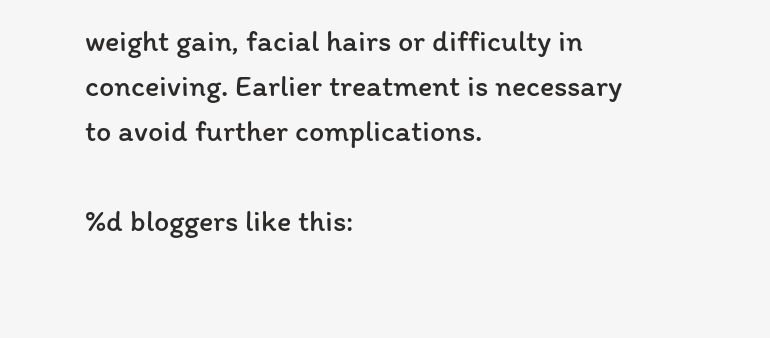weight gain, facial hairs or difficulty in conceiving. Earlier treatment is necessary to avoid further complications.

%d bloggers like this: